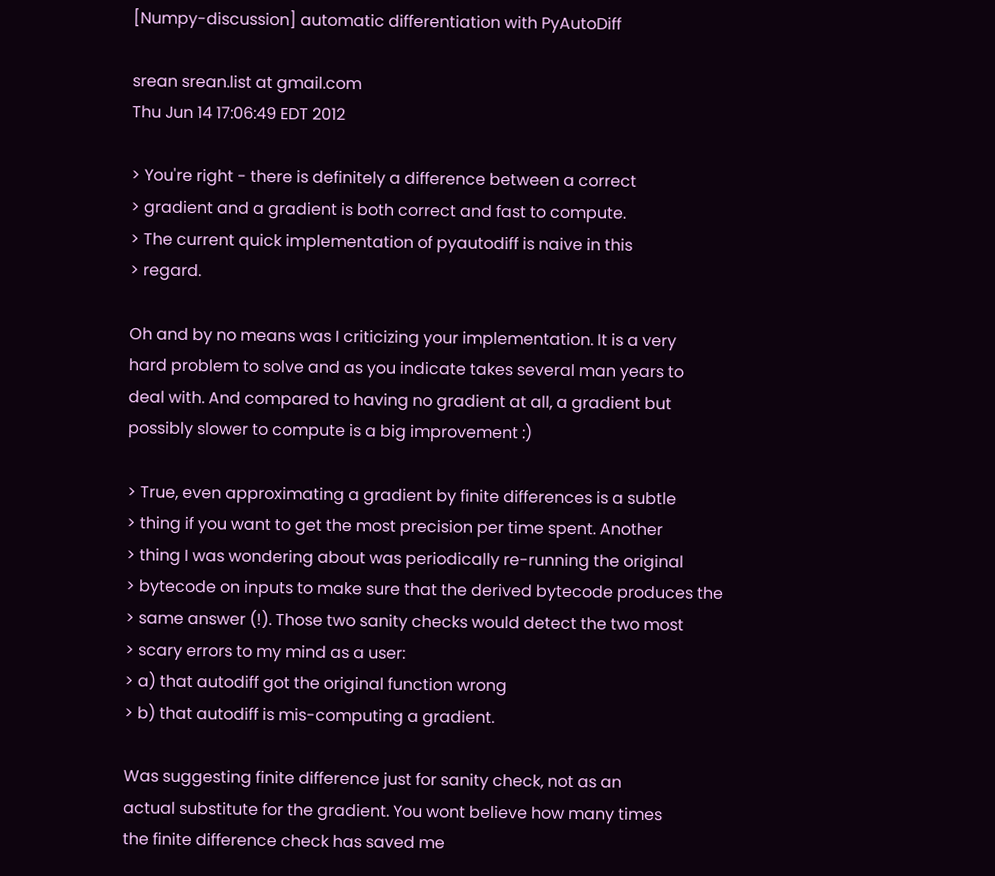[Numpy-discussion] automatic differentiation with PyAutoDiff

srean srean.list at gmail.com
Thu Jun 14 17:06:49 EDT 2012

> You're right - there is definitely a difference between a correct
> gradient and a gradient is both correct and fast to compute.
> The current quick implementation of pyautodiff is naive in this
> regard.

Oh and by no means was I criticizing your implementation. It is a very
hard problem to solve and as you indicate takes several man years to
deal with. And compared to having no gradient at all, a gradient but
possibly slower to compute is a big improvement :)

> True, even approximating a gradient by finite differences is a subtle
> thing if you want to get the most precision per time spent. Another
> thing I was wondering about was periodically re-running the original
> bytecode on inputs to make sure that the derived bytecode produces the
> same answer (!). Those two sanity checks would detect the two most
> scary errors to my mind as a user:
> a) that autodiff got the original function wrong
> b) that autodiff is mis-computing a gradient.

Was suggesting finite difference just for sanity check, not as an
actual substitute for the gradient. You wont believe how many times
the finite difference check has saved me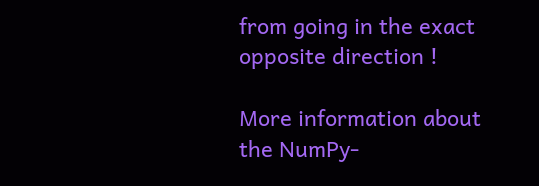from going in the exact
opposite direction !

More information about the NumPy-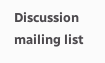Discussion mailing list